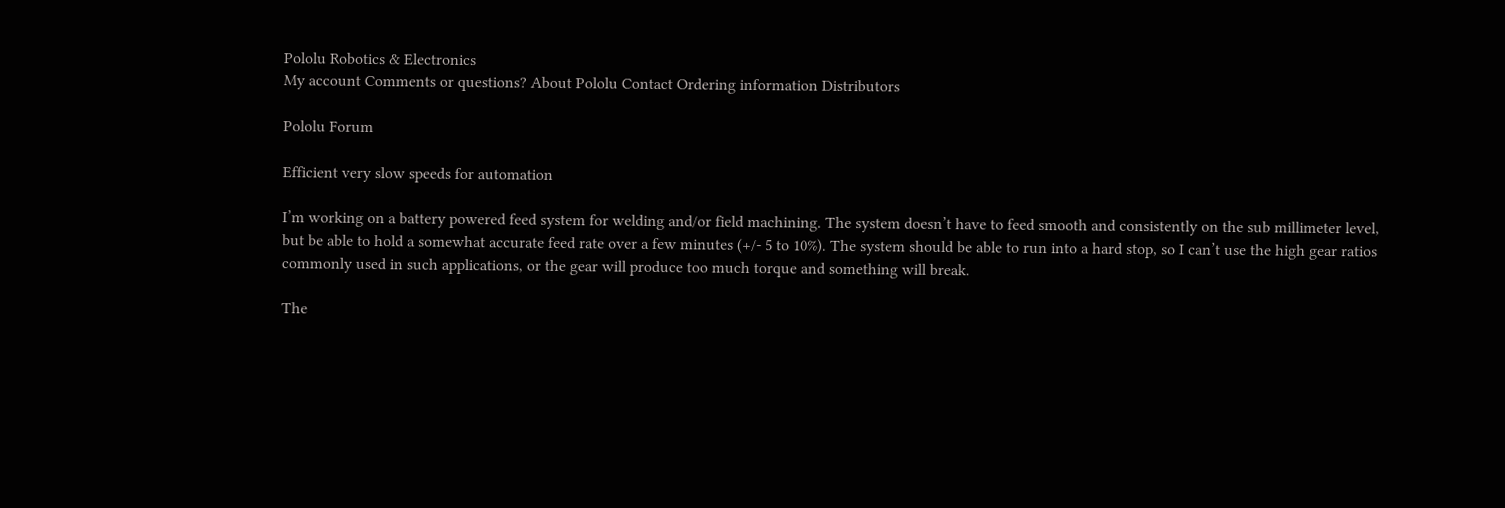Pololu Robotics & Electronics
My account Comments or questions? About Pololu Contact Ordering information Distributors

Pololu Forum

Efficient very slow speeds for automation

I’m working on a battery powered feed system for welding and/or field machining. The system doesn’t have to feed smooth and consistently on the sub millimeter level, but be able to hold a somewhat accurate feed rate over a few minutes (+/- 5 to 10%). The system should be able to run into a hard stop, so I can’t use the high gear ratios commonly used in such applications, or the gear will produce too much torque and something will break.

The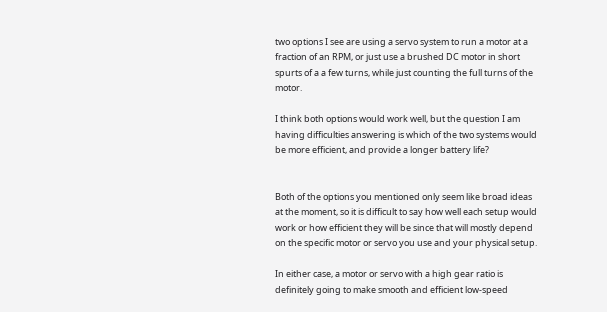two options I see are using a servo system to run a motor at a fraction of an RPM, or just use a brushed DC motor in short spurts of a a few turns, while just counting the full turns of the motor.

I think both options would work well, but the question I am having difficulties answering is which of the two systems would be more efficient, and provide a longer battery life?


Both of the options you mentioned only seem like broad ideas at the moment, so it is difficult to say how well each setup would work or how efficient they will be since that will mostly depend on the specific motor or servo you use and your physical setup.

In either case, a motor or servo with a high gear ratio is definitely going to make smooth and efficient low-speed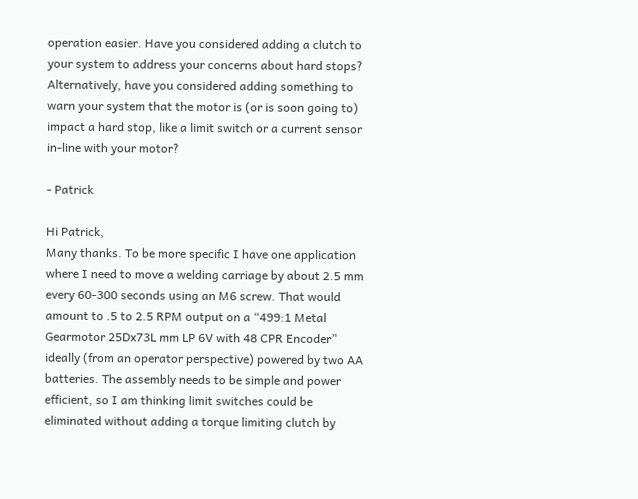operation easier. Have you considered adding a clutch to your system to address your concerns about hard stops? Alternatively, have you considered adding something to warn your system that the motor is (or is soon going to) impact a hard stop, like a limit switch or a current sensor in-line with your motor?

- Patrick

Hi Patrick,
Many thanks. To be more specific I have one application where I need to move a welding carriage by about 2.5 mm every 60-300 seconds using an M6 screw. That would amount to .5 to 2.5 RPM output on a “499:1 Metal Gearmotor 25Dx73L mm LP 6V with 48 CPR Encoder” ideally (from an operator perspective) powered by two AA batteries. The assembly needs to be simple and power efficient, so I am thinking limit switches could be eliminated without adding a torque limiting clutch by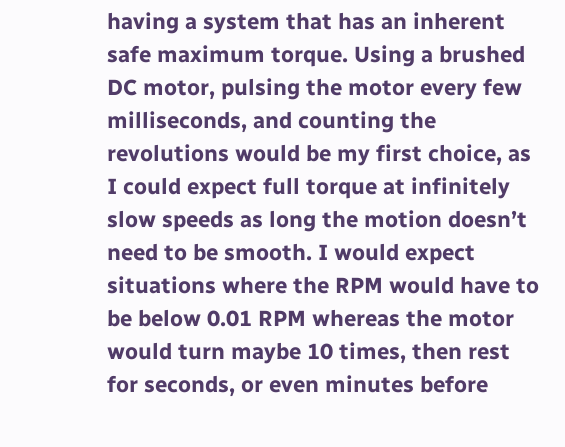having a system that has an inherent safe maximum torque. Using a brushed DC motor, pulsing the motor every few milliseconds, and counting the revolutions would be my first choice, as I could expect full torque at infinitely slow speeds as long the motion doesn’t need to be smooth. I would expect situations where the RPM would have to be below 0.01 RPM whereas the motor would turn maybe 10 times, then rest for seconds, or even minutes before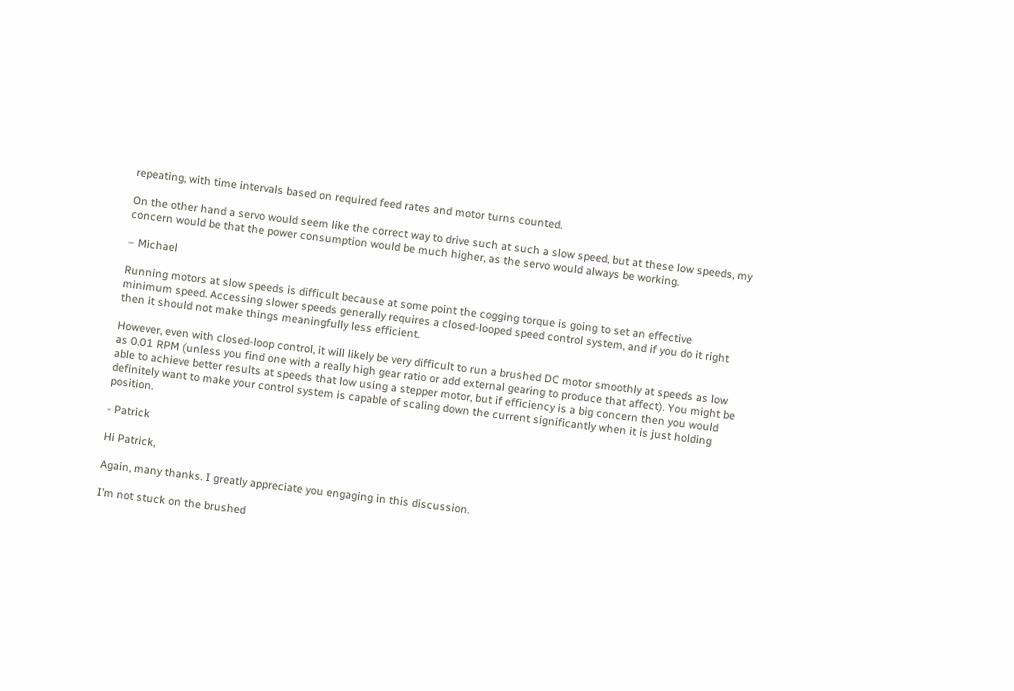repeating, with time intervals based on required feed rates and motor turns counted.

On the other hand a servo would seem like the correct way to drive such at such a slow speed, but at these low speeds, my concern would be that the power consumption would be much higher, as the servo would always be working.

– Michael

Running motors at slow speeds is difficult because at some point the cogging torque is going to set an effective minimum speed. Accessing slower speeds generally requires a closed-looped speed control system, and if you do it right then it should not make things meaningfully less efficient.

However, even with closed-loop control, it will likely be very difficult to run a brushed DC motor smoothly at speeds as low as 0.01 RPM (unless you find one with a really high gear ratio or add external gearing to produce that affect). You might be able to achieve better results at speeds that low using a stepper motor, but if efficiency is a big concern then you would definitely want to make your control system is capable of scaling down the current significantly when it is just holding position.

- Patrick

Hi Patrick,

Again, many thanks. I greatly appreciate you engaging in this discussion.

I’m not stuck on the brushed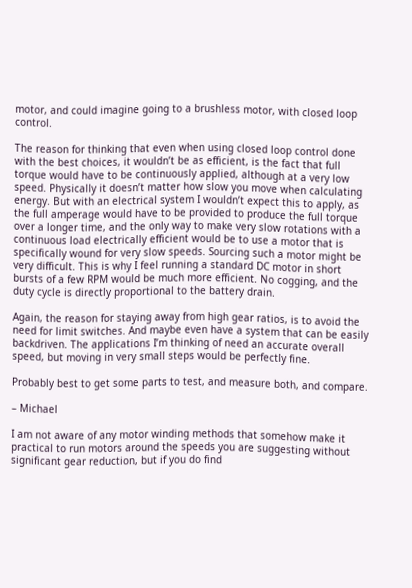motor, and could imagine going to a brushless motor, with closed loop control.

The reason for thinking that even when using closed loop control done with the best choices, it wouldn’t be as efficient, is the fact that full torque would have to be continuously applied, although at a very low speed. Physically it doesn’t matter how slow you move when calculating energy. But with an electrical system I wouldn’t expect this to apply, as the full amperage would have to be provided to produce the full torque over a longer time, and the only way to make very slow rotations with a continuous load electrically efficient would be to use a motor that is specifically wound for very slow speeds. Sourcing such a motor might be very difficult. This is why I feel running a standard DC motor in short bursts of a few RPM would be much more efficient. No cogging, and the duty cycle is directly proportional to the battery drain.

Again, the reason for staying away from high gear ratios, is to avoid the need for limit switches. And maybe even have a system that can be easily backdriven. The applications I’m thinking of need an accurate overall speed, but moving in very small steps would be perfectly fine.

Probably best to get some parts to test, and measure both, and compare.

– Michael

I am not aware of any motor winding methods that somehow make it practical to run motors around the speeds you are suggesting without significant gear reduction, but if you do find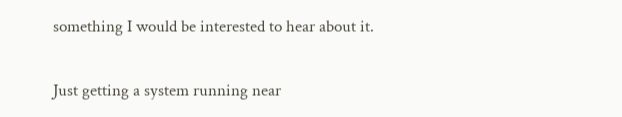something I would be interested to hear about it.

Just getting a system running near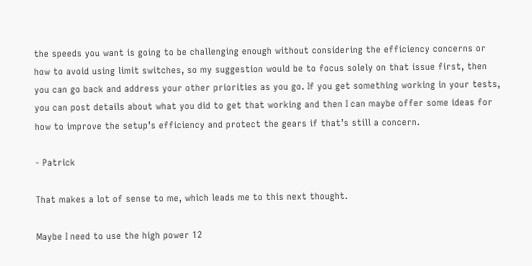the speeds you want is going to be challenging enough without considering the efficiency concerns or how to avoid using limit switches, so my suggestion would be to focus solely on that issue first, then you can go back and address your other priorities as you go. If you get something working in your tests, you can post details about what you did to get that working and then I can maybe offer some ideas for how to improve the setup’s efficiency and protect the gears if that’s still a concern.

- Patrick

That makes a lot of sense to me, which leads me to this next thought.

Maybe I need to use the high power 12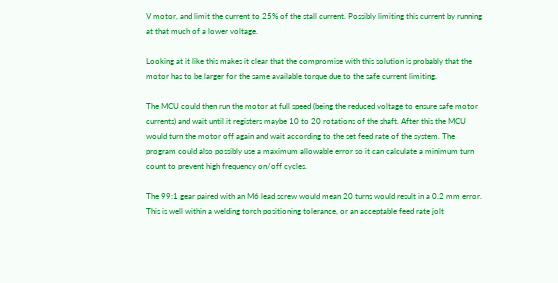V motor, and limit the current to 25% of the stall current. Possibly limiting this current by running at that much of a lower voltage.

Looking at it like this makes it clear that the compromise with this solution is probably that the motor has to be larger for the same available torque due to the safe current limiting.

The MCU could then run the motor at full speed (being the reduced voltage to ensure safe motor currents) and wait until it registers maybe 10 to 20 rotations of the shaft. After this the MCU would turn the motor off again and wait according to the set feed rate of the system. The program could also possibly use a maximum allowable error so it can calculate a minimum turn count to prevent high frequency on/off cycles.

The 99:1 gear paired with an M6 lead screw would mean 20 turns would result in a 0.2 mm error. This is well within a welding torch positioning tolerance, or an acceptable feed rate jolt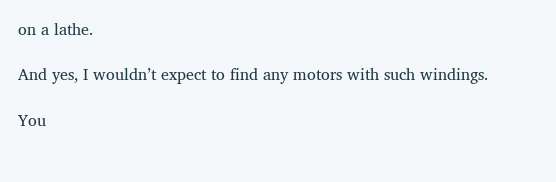on a lathe.

And yes, I wouldn’t expect to find any motors with such windings.

You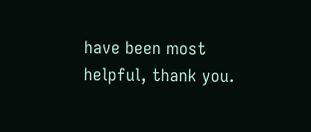have been most helpful, thank you.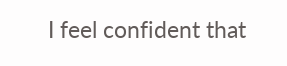I feel confident that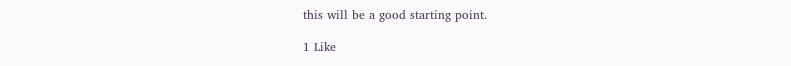this will be a good starting point.

1 Like